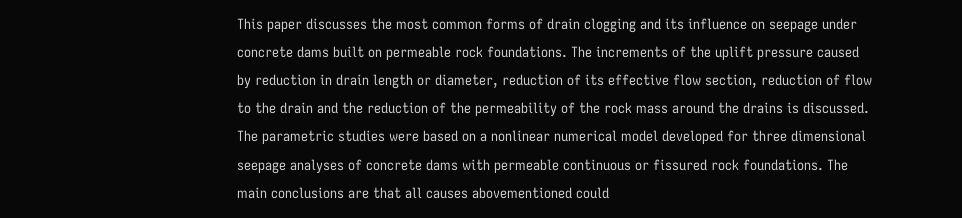This paper discusses the most common forms of drain clogging and its influence on seepage under concrete dams built on permeable rock foundations. The increments of the uplift pressure caused by reduction in drain length or diameter, reduction of its effective flow section, reduction of flow to the drain and the reduction of the permeability of the rock mass around the drains is discussed. The parametric studies were based on a nonlinear numerical model developed for three dimensional seepage analyses of concrete dams with permeable continuous or fissured rock foundations. The main conclusions are that all causes abovementioned could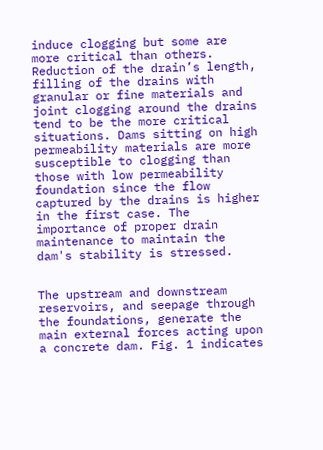induce clogging but some are more critical than others. Reduction of the drain’s length, filling of the drains with granular or fine materials and joint clogging around the drains tend to be the more critical situations. Dams sitting on high permeability materials are more susceptible to clogging than those with low permeability foundation since the flow captured by the drains is higher in the first case. The importance of proper drain maintenance to maintain the dam's stability is stressed.


The upstream and downstream reservoirs, and seepage through the foundations, generate the main external forces acting upon a concrete dam. Fig. 1 indicates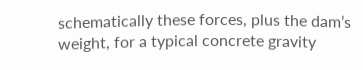schematically these forces, plus the dam’s weight, for a typical concrete gravity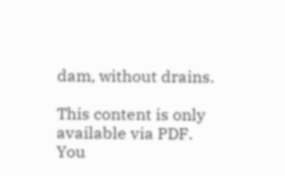dam, without drains.

This content is only available via PDF.
You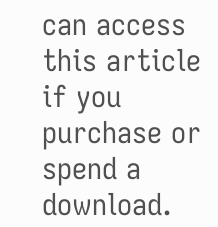can access this article if you purchase or spend a download.